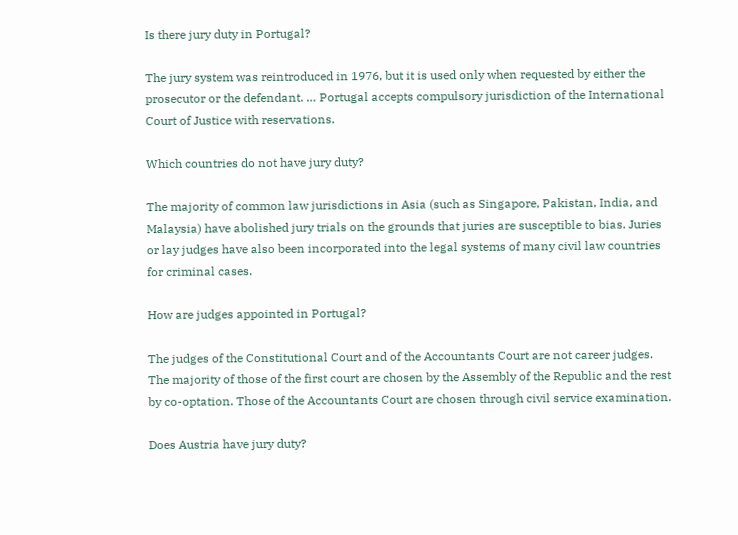Is there jury duty in Portugal?

The jury system was reintroduced in 1976, but it is used only when requested by either the prosecutor or the defendant. … Portugal accepts compulsory jurisdiction of the International Court of Justice with reservations.

Which countries do not have jury duty?

The majority of common law jurisdictions in Asia (such as Singapore, Pakistan, India, and Malaysia) have abolished jury trials on the grounds that juries are susceptible to bias. Juries or lay judges have also been incorporated into the legal systems of many civil law countries for criminal cases.

How are judges appointed in Portugal?

The judges of the Constitutional Court and of the Accountants Court are not career judges. The majority of those of the first court are chosen by the Assembly of the Republic and the rest by co-optation. Those of the Accountants Court are chosen through civil service examination.

Does Austria have jury duty?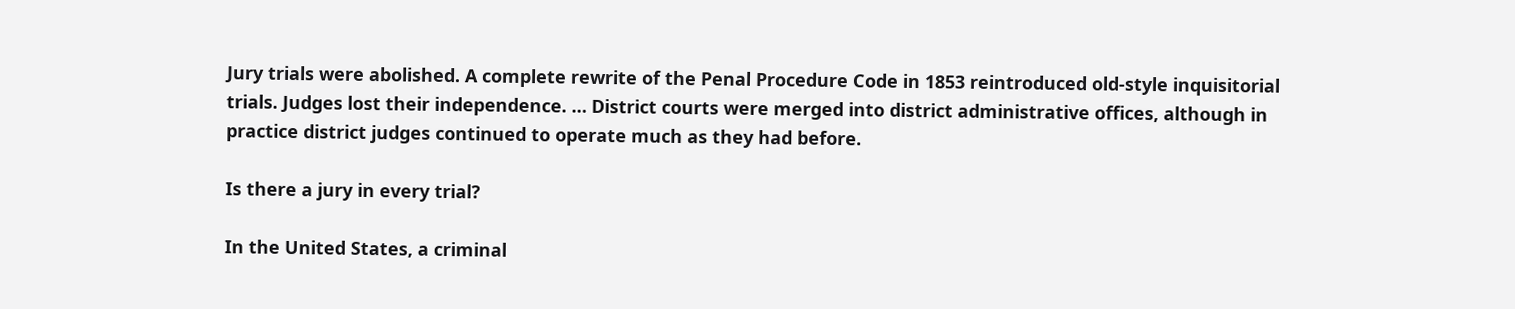Jury trials were abolished. A complete rewrite of the Penal Procedure Code in 1853 reintroduced old-style inquisitorial trials. Judges lost their independence. … District courts were merged into district administrative offices, although in practice district judges continued to operate much as they had before.

Is there a jury in every trial?

In the United States, a criminal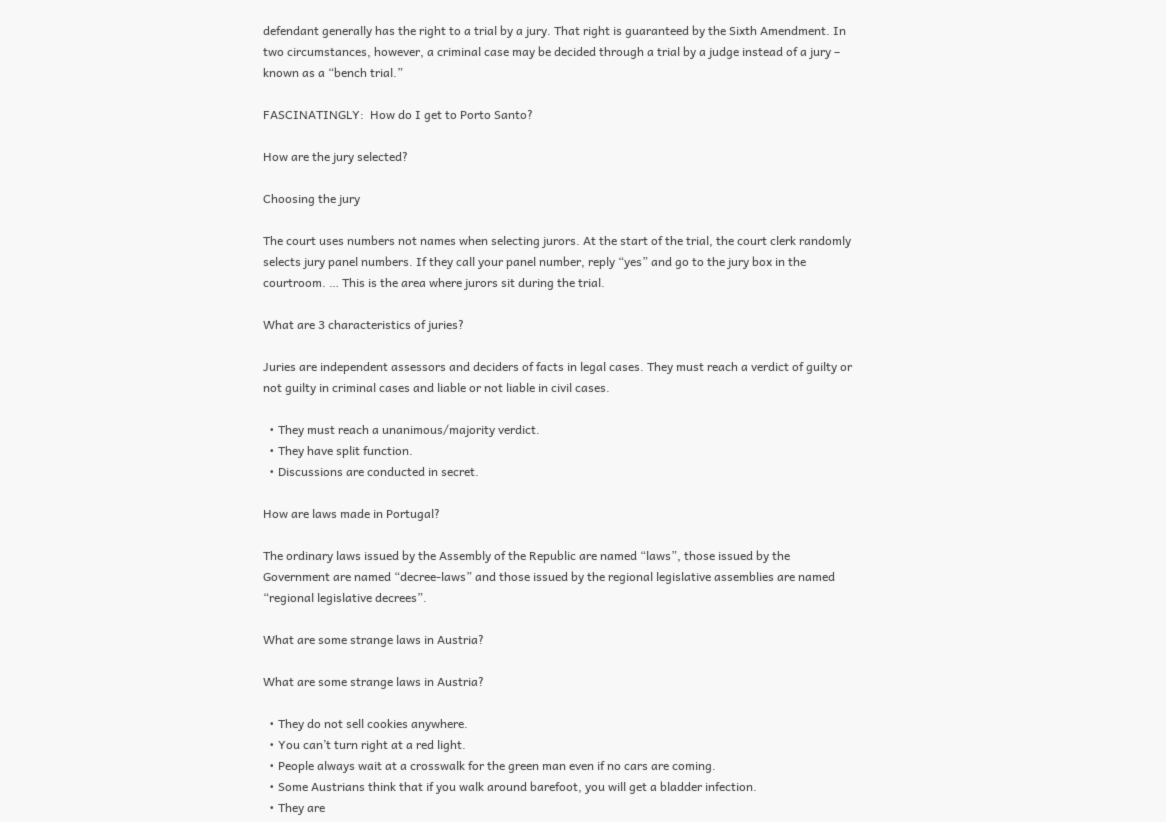defendant generally has the right to a trial by a jury. That right is guaranteed by the Sixth Amendment. In two circumstances, however, a criminal case may be decided through a trial by a judge instead of a jury – known as a “bench trial.”

FASCINATINGLY:  How do I get to Porto Santo?

How are the jury selected?

Choosing the jury

The court uses numbers not names when selecting jurors. At the start of the trial, the court clerk randomly selects jury panel numbers. If they call your panel number, reply “yes” and go to the jury box in the courtroom. … This is the area where jurors sit during the trial.

What are 3 characteristics of juries?

Juries are independent assessors and deciders of facts in legal cases. They must reach a verdict of guilty or not guilty in criminal cases and liable or not liable in civil cases.

  • They must reach a unanimous/majority verdict.
  • They have split function.
  • Discussions are conducted in secret.

How are laws made in Portugal?

The ordinary laws issued by the Assembly of the Republic are named “laws”, those issued by the Government are named “decree-laws” and those issued by the regional legislative assemblies are named “regional legislative decrees”.

What are some strange laws in Austria?

What are some strange laws in Austria?

  • They do not sell cookies anywhere.
  • You can’t turn right at a red light.
  • People always wait at a crosswalk for the green man even if no cars are coming.
  • Some Austrians think that if you walk around barefoot, you will get a bladder infection.
  • They are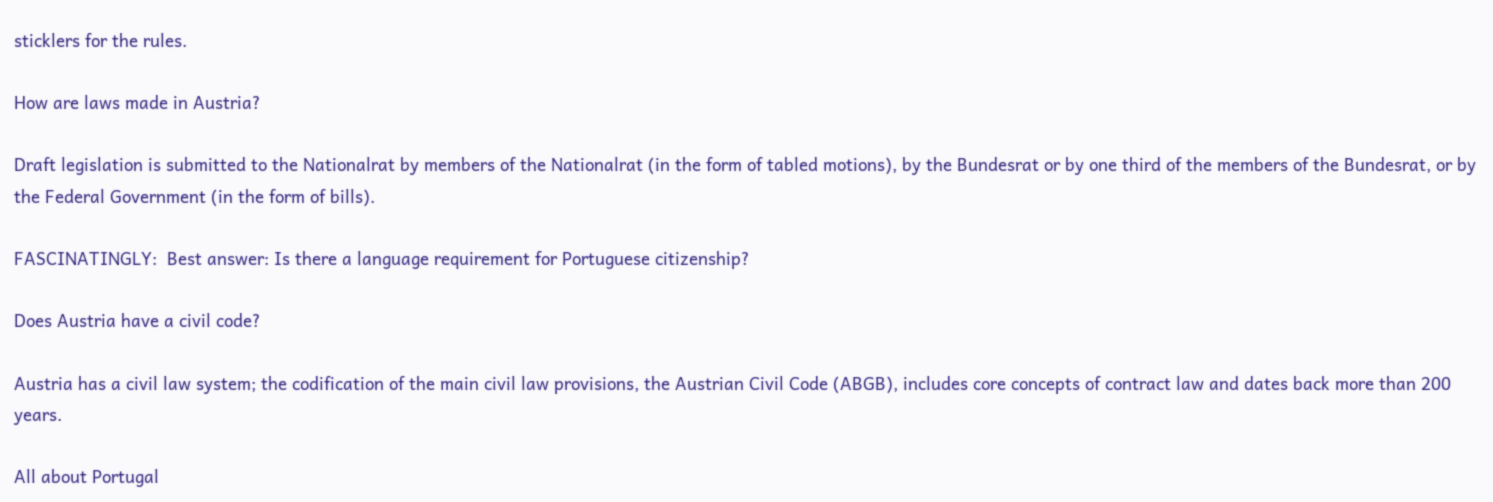sticklers for the rules.

How are laws made in Austria?

Draft legislation is submitted to the Nationalrat by members of the Nationalrat (in the form of tabled motions), by the Bundesrat or by one third of the members of the Bundesrat, or by the Federal Government (in the form of bills).

FASCINATINGLY:  Best answer: Is there a language requirement for Portuguese citizenship?

Does Austria have a civil code?

Austria has a civil law system; the codification of the main civil law provisions, the Austrian Civil Code (ABGB), includes core concepts of contract law and dates back more than 200 years.

All about Portugal